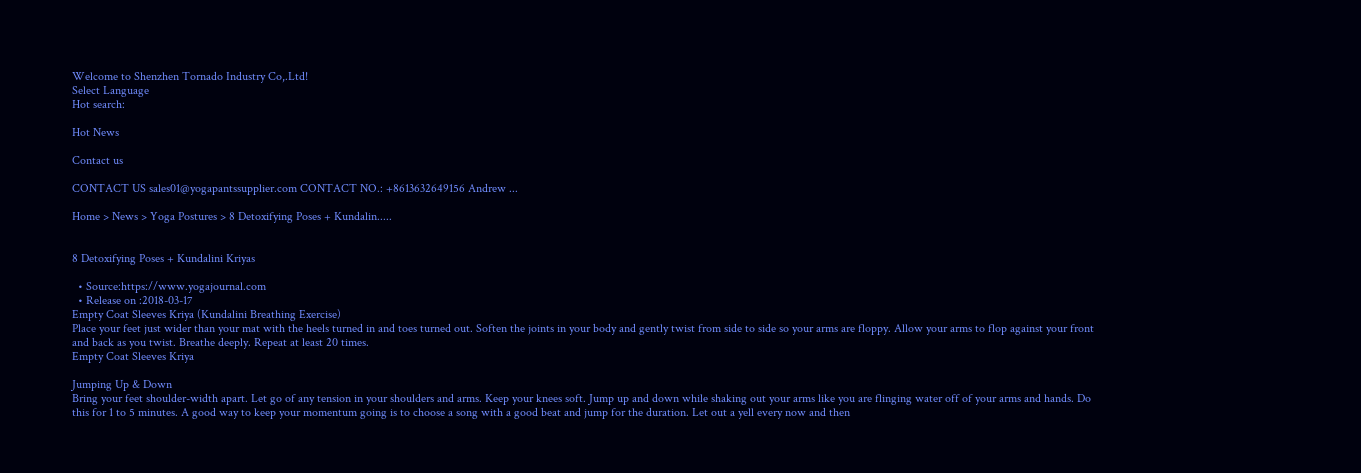Welcome to Shenzhen Tornado Industry Co,.Ltd!
Select Language
Hot search:

Hot News

Contact us

CONTACT US sales01@yogapantssupplier.com CONTACT NO.: +8613632649156 Andrew ...

Home > News > Yoga Postures > 8 Detoxifying Poses + Kundalin.....


8 Detoxifying Poses + Kundalini Kriyas

  • Source:https://www.yogajournal.com
  • Release on :2018-03-17
Empty Coat Sleeves Kriya (Kundalini Breathing Exercise)
Place your feet just wider than your mat with the heels turned in and toes turned out. Soften the joints in your body and gently twist from side to side so your arms are floppy. Allow your arms to flop against your front and back as you twist. Breathe deeply. Repeat at least 20 times.
Empty Coat Sleeves Kriya

Jumping Up & Down
Bring your feet shoulder-width apart. Let go of any tension in your shoulders and arms. Keep your knees soft. Jump up and down while shaking out your arms like you are flinging water off of your arms and hands. Do this for 1 to 5 minutes. A good way to keep your momentum going is to choose a song with a good beat and jump for the duration. Let out a yell every now and then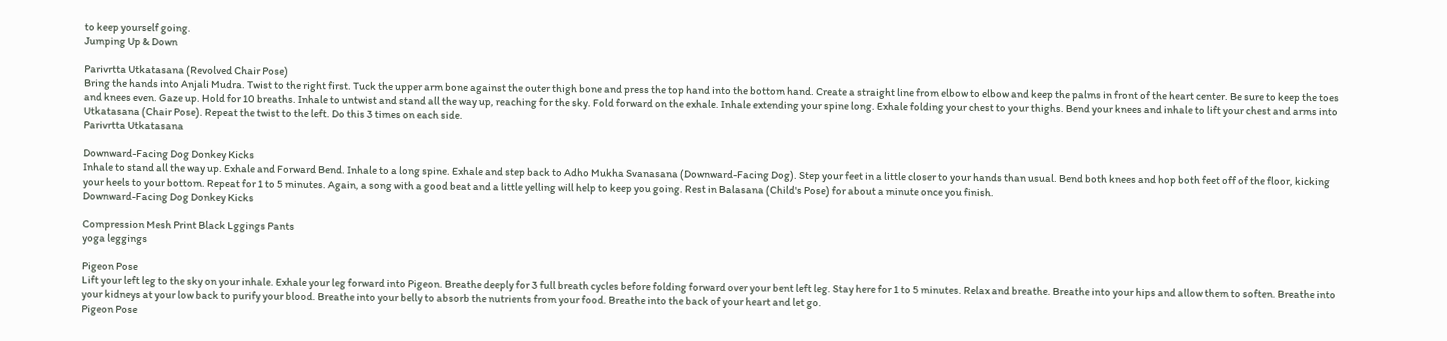to keep yourself going.
Jumping Up & Down

Parivrtta Utkatasana (Revolved Chair Pose)
Bring the hands into Anjali Mudra. Twist to the right first. Tuck the upper arm bone against the outer thigh bone and press the top hand into the bottom hand. Create a straight line from elbow to elbow and keep the palms in front of the heart center. Be sure to keep the toes and knees even. Gaze up. Hold for 10 breaths. Inhale to untwist and stand all the way up, reaching for the sky. Fold forward on the exhale. Inhale extending your spine long. Exhale folding your chest to your thighs. Bend your knees and inhale to lift your chest and arms into Utkatasana (Chair Pose). Repeat the twist to the left. Do this 3 times on each side.
Parivrtta Utkatasana

Downward-Facing Dog Donkey Kicks
Inhale to stand all the way up. Exhale and Forward Bend. Inhale to a long spine. Exhale and step back to Adho Mukha Svanasana (Downward-Facing Dog). Step your feet in a little closer to your hands than usual. Bend both knees and hop both feet off of the floor, kicking your heels to your bottom. Repeat for 1 to 5 minutes. Again, a song with a good beat and a little yelling will help to keep you going. Rest in Balasana (Child's Pose) for about a minute once you finish.
Downward-Facing Dog Donkey Kicks

Compression Mesh Print Black Lggings Pants
yoga leggings

Pigeon Pose
Lift your left leg to the sky on your inhale. Exhale your leg forward into Pigeon. Breathe deeply for 3 full breath cycles before folding forward over your bent left leg. Stay here for 1 to 5 minutes. Relax and breathe. Breathe into your hips and allow them to soften. Breathe into your kidneys at your low back to purify your blood. Breathe into your belly to absorb the nutrients from your food. Breathe into the back of your heart and let go.
Pigeon Pose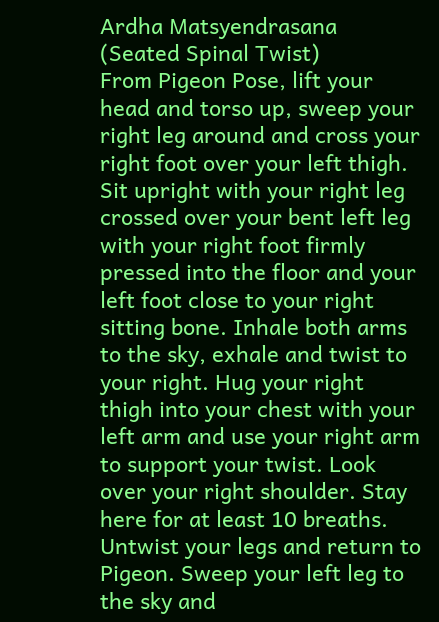Ardha Matsyendrasana (Seated Spinal Twist)
From Pigeon Pose, lift your head and torso up, sweep your right leg around and cross your right foot over your left thigh. Sit upright with your right leg crossed over your bent left leg with your right foot firmly pressed into the floor and your left foot close to your right sitting bone. Inhale both arms to the sky, exhale and twist to your right. Hug your right thigh into your chest with your left arm and use your right arm to support your twist. Look over your right shoulder. Stay here for at least 10 breaths. Untwist your legs and return to Pigeon. Sweep your left leg to the sky and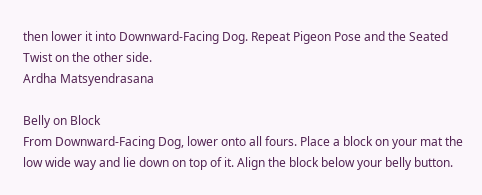then lower it into Downward-Facing Dog. Repeat Pigeon Pose and the Seated Twist on the other side.
Ardha Matsyendrasana

Belly on Block
From Downward-Facing Dog, lower onto all fours. Place a block on your mat the low wide way and lie down on top of it. Align the block below your belly button.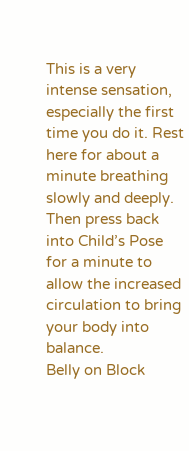This is a very intense sensation, especially the first time you do it. Rest here for about a minute breathing slowly and deeply. Then press back into Child’s Pose for a minute to allow the increased circulation to bring your body into balance.
Belly on Block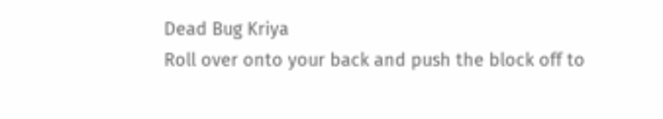Dead Bug Kriya
Roll over onto your back and push the block off to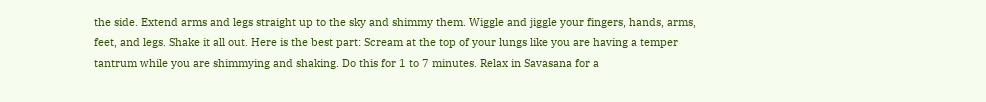the side. Extend arms and legs straight up to the sky and shimmy them. Wiggle and jiggle your fingers, hands, arms, feet, and legs. Shake it all out. Here is the best part: Scream at the top of your lungs like you are having a temper tantrum while you are shimmying and shaking. Do this for 1 to 7 minutes. Relax in Savasana for a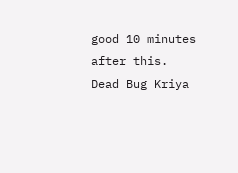good 10 minutes after this.
Dead Bug Kriya